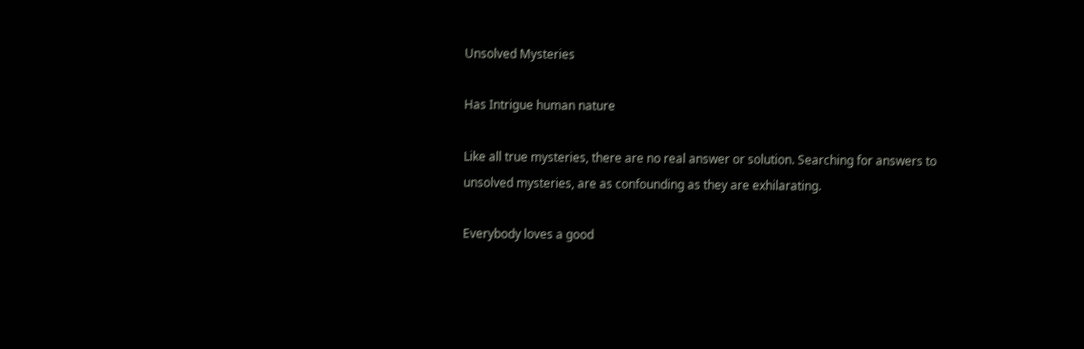Unsolved Mysteries

Has Intrigue human nature

Like all true mysteries, there are no real answer or solution. Searching for answers to unsolved mysteries, are as confounding as they are exhilarating.

Everybody loves a good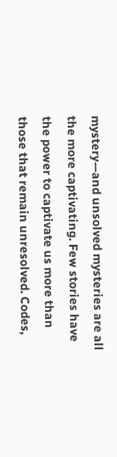mystery—and unsolved mysteries are all the more captivating. Few stories have the power to captivate us more than those that remain unresolved. Codes,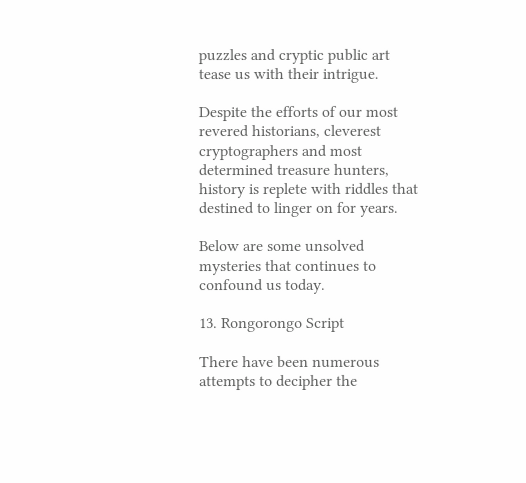puzzles and cryptic public art tease us with their intrigue.

Despite the efforts of our most revered historians, cleverest cryptographers and most determined treasure hunters, history is replete with riddles that destined to linger on for years.

Below are some unsolved mysteries that continues to confound us today.

13. Rongorongo Script

There have been numerous attempts to decipher the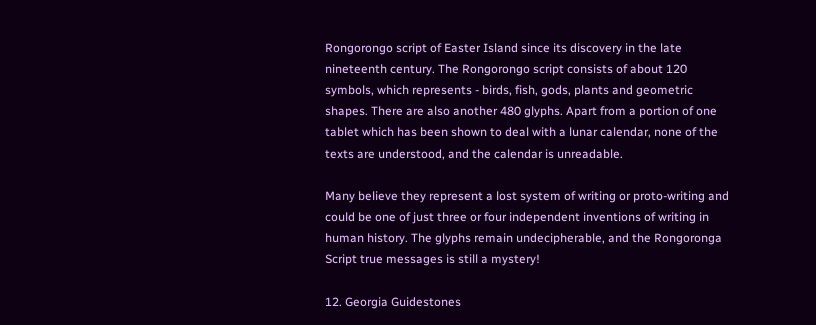Rongorongo script of Easter Island since its discovery in the late nineteenth century. The Rongorongo script consists of about 120 symbols, which represents - birds, fish, gods, plants and geometric shapes. There are also another 480 glyphs. Apart from a portion of one tablet which has been shown to deal with a lunar calendar, none of the texts are understood, and the calendar is unreadable.

Many believe they represent a lost system of writing or proto-writing and could be one of just three or four independent inventions of writing in human history. The glyphs remain undecipherable, and the Rongoronga Script true messages is still a mystery!

12. Georgia Guidestones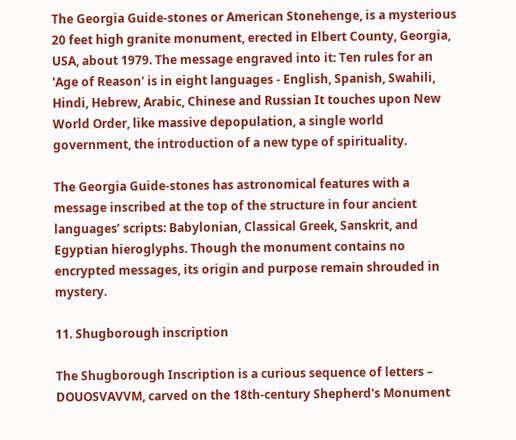The Georgia Guide-stones or American Stonehenge, is a mysterious 20 feet high granite monument, erected in Elbert County, Georgia, USA, about 1979. The message engraved into it: Ten rules for an 'Age of Reason' is in eight languages - English, Spanish, Swahili, Hindi, Hebrew, Arabic, Chinese and Russian It touches upon New World Order, like massive depopulation, a single world government, the introduction of a new type of spirituality.

The Georgia Guide-stones has astronomical features with a message inscribed at the top of the structure in four ancient languages’ scripts: Babylonian, Classical Greek, Sanskrit, and Egyptian hieroglyphs. Though the monument contains no encrypted messages, its origin and purpose remain shrouded in mystery.

11. Shugborough inscription

The Shugborough Inscription is a curious sequence of letters – DOUOSVAVVM, carved on the 18th-century Shepherd's Monument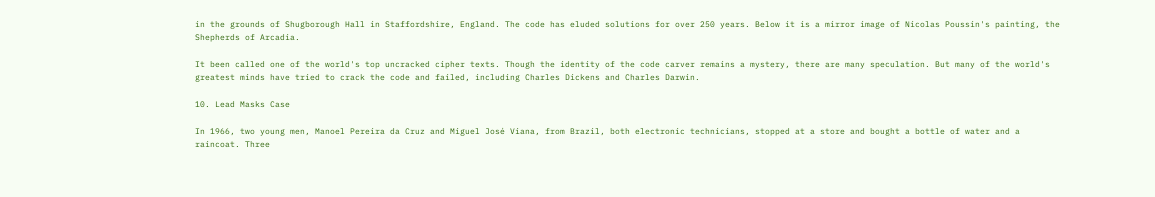in the grounds of Shugborough Hall in Staffordshire, England. The code has eluded solutions for over 250 years. Below it is a mirror image of Nicolas Poussin's painting, the Shepherds of Arcadia.

It been called one of the world's top uncracked cipher texts. Though the identity of the code carver remains a mystery, there are many speculation. But many of the world's greatest minds have tried to crack the code and failed, including Charles Dickens and Charles Darwin.

10. Lead Masks Case

In 1966, two young men, Manoel Pereira da Cruz and Miguel José Viana, from Brazil, both electronic technicians, stopped at a store and bought a bottle of water and a raincoat. Three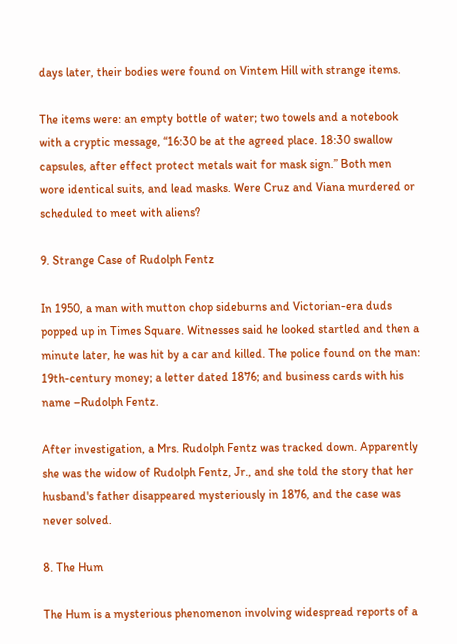days later, their bodies were found on Vintem Hill with strange items.

The items were: an empty bottle of water; two towels and a notebook with a cryptic message, “16:30 be at the agreed place. 18:30 swallow capsules, after effect protect metals wait for mask sign.” Both men wore identical suits, and lead masks. Were Cruz and Viana murdered or scheduled to meet with aliens?

9. Strange Case of Rudolph Fentz

In 1950, a man with mutton chop sideburns and Victorian-era duds popped up in Times Square. Witnesses said he looked startled and then a minute later, he was hit by a car and killed. The police found on the man: 19th-century money; a letter dated 1876; and business cards with his name –Rudolph Fentz.

After investigation, a Mrs. Rudolph Fentz was tracked down. Apparently she was the widow of Rudolph Fentz, Jr., and she told the story that her husband's father disappeared mysteriously in 1876, and the case was never solved.

8. The Hum

The Hum is a mysterious phenomenon involving widespread reports of a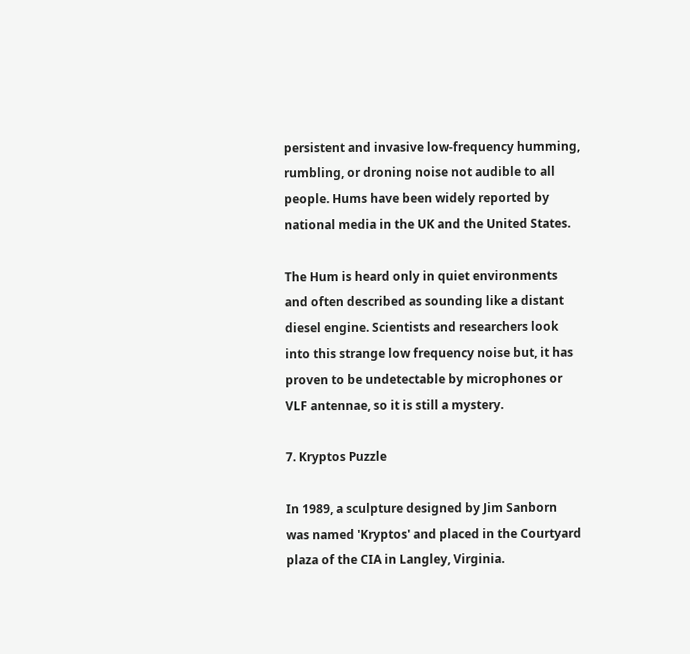persistent and invasive low-frequency humming, rumbling, or droning noise not audible to all people. Hums have been widely reported by national media in the UK and the United States.

The Hum is heard only in quiet environments and often described as sounding like a distant diesel engine. Scientists and researchers look into this strange low frequency noise but, it has proven to be undetectable by microphones or VLF antennae, so it is still a mystery.

7. Kryptos Puzzle

In 1989, a sculpture designed by Jim Sanborn was named 'Kryptos' and placed in the Courtyard plaza of the CIA in Langley, Virginia.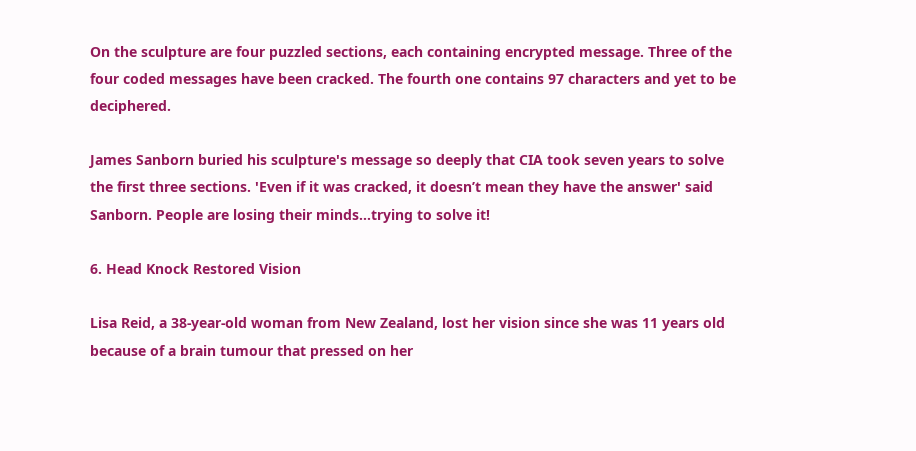On the sculpture are four puzzled sections, each containing encrypted message. Three of the four coded messages have been cracked. The fourth one contains 97 characters and yet to be deciphered.

James Sanborn buried his sculpture's message so deeply that CIA took seven years to solve the first three sections. 'Even if it was cracked, it doesn’t mean they have the answer' said Sanborn. People are losing their minds...trying to solve it!

6. Head Knock Restored Vision

Lisa Reid, a 38-year-old woman from New Zealand, lost her vision since she was 11 years old because of a brain tumour that pressed on her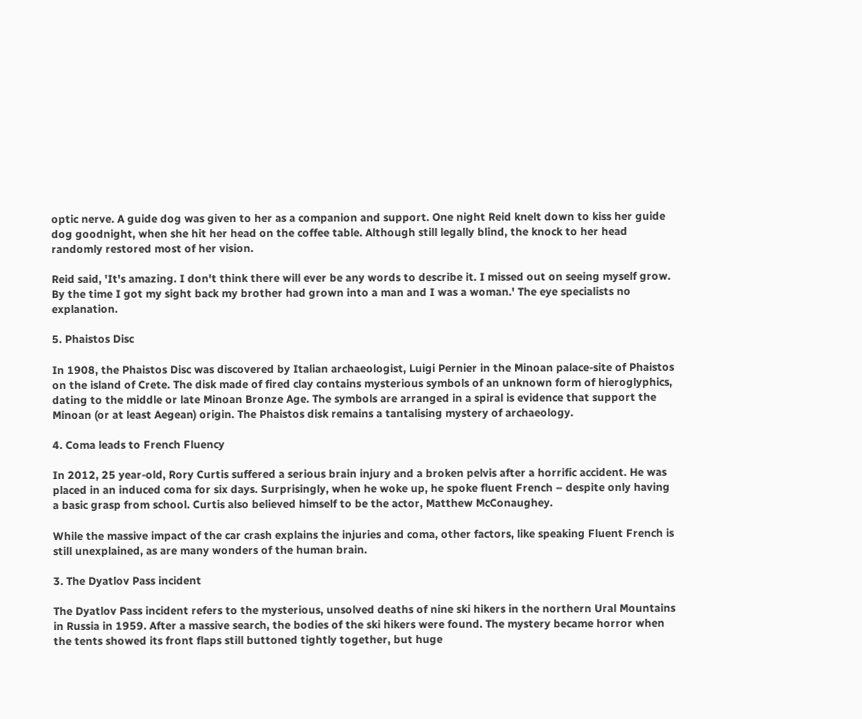optic nerve. A guide dog was given to her as a companion and support. One night Reid knelt down to kiss her guide dog goodnight, when she hit her head on the coffee table. Although still legally blind, the knock to her head randomly restored most of her vision.

Reid said, 'It's amazing. I don't think there will ever be any words to describe it. I missed out on seeing myself grow. By the time I got my sight back my brother had grown into a man and I was a woman.' The eye specialists no explanation.

5. Phaistos Disc

In 1908, the Phaistos Disc was discovered by Italian archaeologist, Luigi Pernier in the Minoan palace-site of Phaistos on the island of Crete. The disk made of fired clay contains mysterious symbols of an unknown form of hieroglyphics, dating to the middle or late Minoan Bronze Age. The symbols are arranged in a spiral is evidence that support the Minoan (or at least Aegean) origin. The Phaistos disk remains a tantalising mystery of archaeology.

4. Coma leads to French Fluency

In 2012, 25 year-old, Rory Curtis suffered a serious brain injury and a broken pelvis after a horrific accident. He was placed in an induced coma for six days. Surprisingly, when he woke up, he spoke fluent French – despite only having a basic grasp from school. Curtis also believed himself to be the actor, Matthew McConaughey.

While the massive impact of the car crash explains the injuries and coma, other factors, like speaking Fluent French is still unexplained, as are many wonders of the human brain.

3. The Dyatlov Pass incident

The Dyatlov Pass incident refers to the mysterious, unsolved deaths of nine ski hikers in the northern Ural Mountains in Russia in 1959. After a massive search, the bodies of the ski hikers were found. The mystery became horror when the tents showed its front flaps still buttoned tightly together, but huge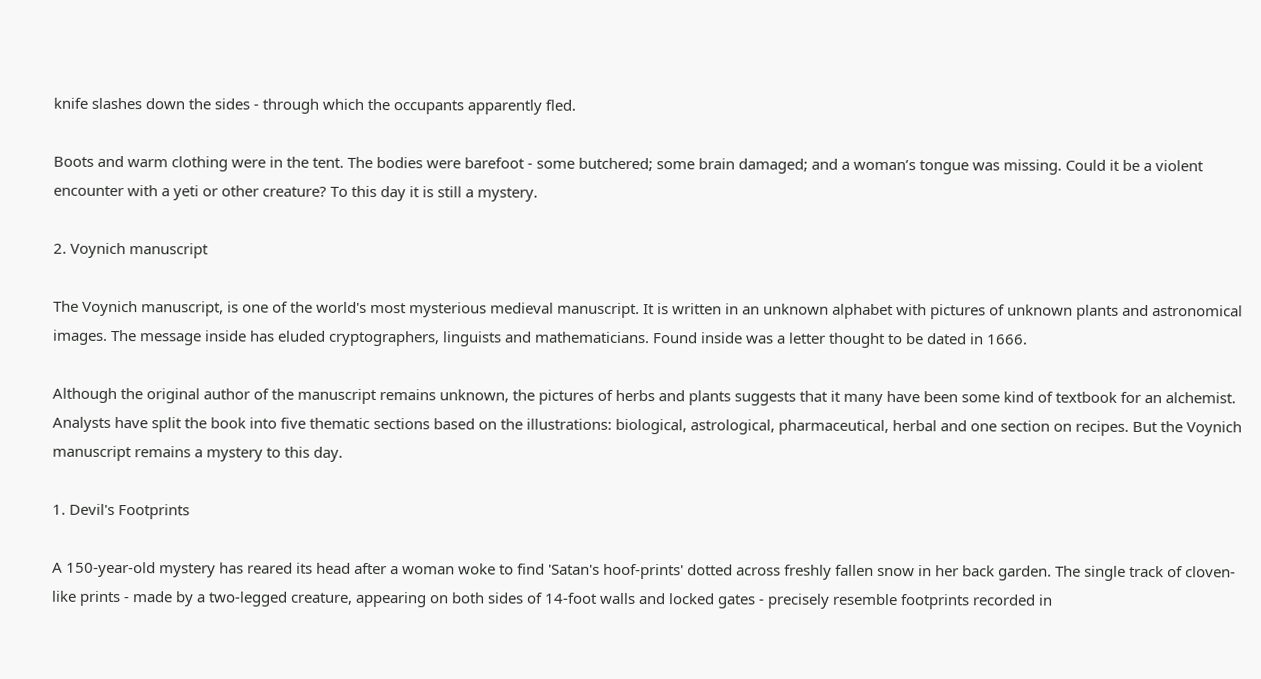knife slashes down the sides - through which the occupants apparently fled.

Boots and warm clothing were in the tent. The bodies were barefoot - some butchered; some brain damaged; and a woman’s tongue was missing. Could it be a violent encounter with a yeti or other creature? To this day it is still a mystery.

2. Voynich manuscript

The Voynich manuscript, is one of the world's most mysterious medieval manuscript. It is written in an unknown alphabet with pictures of unknown plants and astronomical images. The message inside has eluded cryptographers, linguists and mathematicians. Found inside was a letter thought to be dated in 1666.

Although the original author of the manuscript remains unknown, the pictures of herbs and plants suggests that it many have been some kind of textbook for an alchemist. Analysts have split the book into five thematic sections based on the illustrations: biological, astrological, pharmaceutical, herbal and one section on recipes. But the Voynich manuscript remains a mystery to this day.

1. Devil's Footprints

A 150-year-old mystery has reared its head after a woman woke to find 'Satan's hoof-prints' dotted across freshly fallen snow in her back garden. The single track of cloven-like prints - made by a two-legged creature, appearing on both sides of 14-foot walls and locked gates - precisely resemble footprints recorded in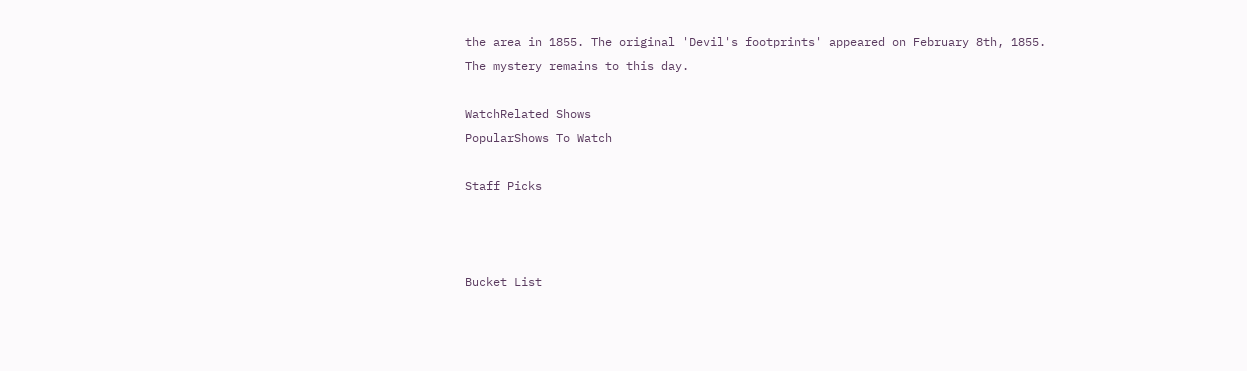the area in 1855. The original 'Devil's footprints' appeared on February 8th, 1855. The mystery remains to this day.

WatchRelated Shows
PopularShows To Watch

Staff Picks



Bucket List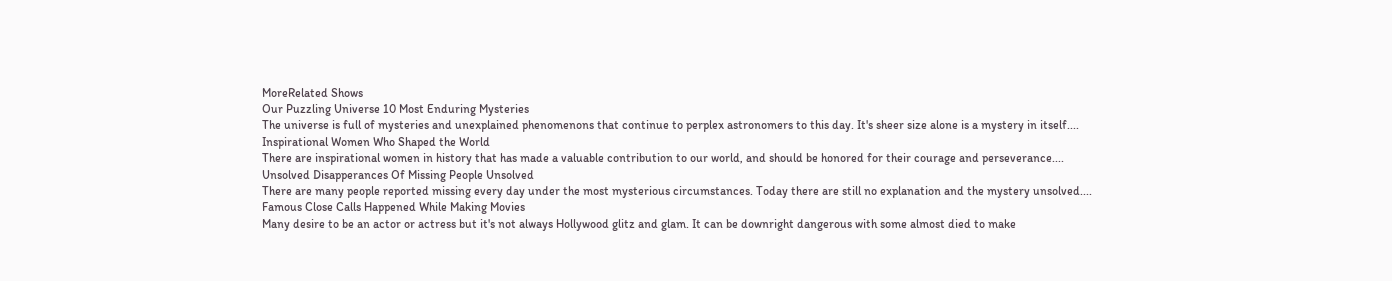MoreRelated Shows
Our Puzzling Universe 10 Most Enduring Mysteries
The universe is full of mysteries and unexplained phenomenons that continue to perplex astronomers to this day. It's sheer size alone is a mystery in itself....
Inspirational Women Who Shaped the World
There are inspirational women in history that has made a valuable contribution to our world, and should be honored for their courage and perseverance....
Unsolved Disapperances Of Missing People Unsolved
There are many people reported missing every day under the most mysterious circumstances. Today there are still no explanation and the mystery unsolved....
Famous Close Calls Happened While Making Movies
Many desire to be an actor or actress but it's not always Hollywood glitz and glam. It can be downright dangerous with some almost died to make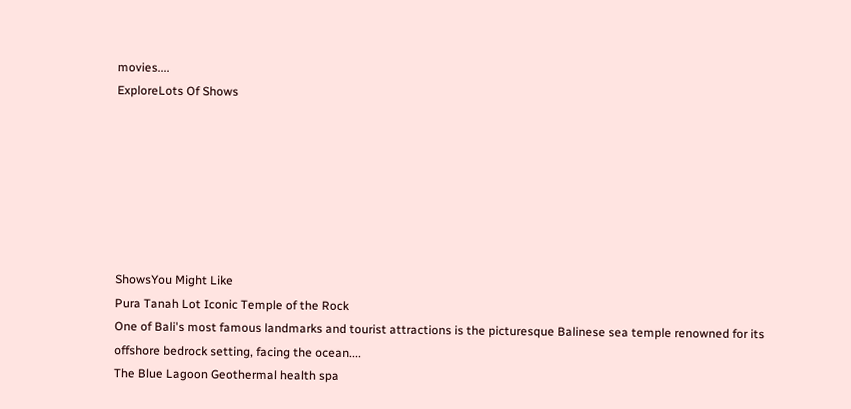movies....
ExploreLots Of Shows







ShowsYou Might Like
Pura Tanah Lot Iconic Temple of the Rock
One of Bali's most famous landmarks and tourist attractions is the picturesque Balinese sea temple renowned for its offshore bedrock setting, facing the ocean....
The Blue Lagoon Geothermal health spa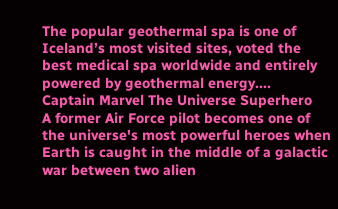The popular geothermal spa is one of Iceland’s most visited sites, voted the best medical spa worldwide and entirely powered by geothermal energy....
Captain Marvel The Universe Superhero
A former Air Force pilot becomes one of the universe's most powerful heroes when Earth is caught in the middle of a galactic war between two alien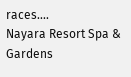races....
Nayara Resort Spa & Gardens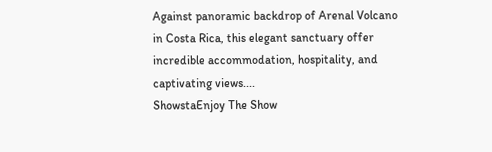Against panoramic backdrop of Arenal Volcano in Costa Rica, this elegant sanctuary offer incredible accommodation, hospitality, and captivating views....
ShowstaEnjoy The Show